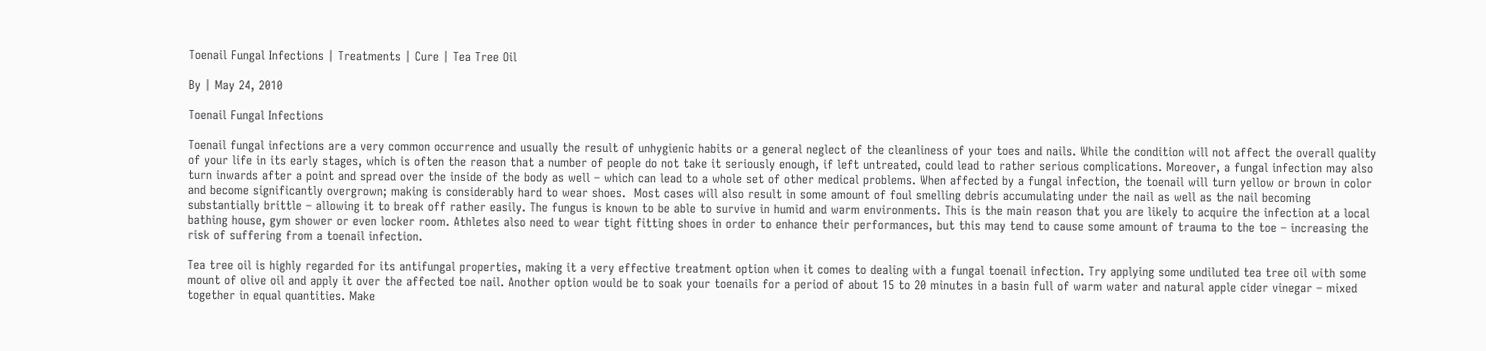Toenail Fungal Infections | Treatments | Cure | Tea Tree Oil

By | May 24, 2010

Toenail Fungal Infections

Toenail fungal infections are a very common occurrence and usually the result of unhygienic habits or a general neglect of the cleanliness of your toes and nails. While the condition will not affect the overall quality of your life in its early stages, which is often the reason that a number of people do not take it seriously enough, if left untreated, could lead to rather serious complications. Moreover, a fungal infection may also turn inwards after a point and spread over the inside of the body as well – which can lead to a whole set of other medical problems. When affected by a fungal infection, the toenail will turn yellow or brown in color and become significantly overgrown; making is considerably hard to wear shoes.  Most cases will also result in some amount of foul smelling debris accumulating under the nail as well as the nail becoming substantially brittle – allowing it to break off rather easily. The fungus is known to be able to survive in humid and warm environments. This is the main reason that you are likely to acquire the infection at a local bathing house, gym shower or even locker room. Athletes also need to wear tight fitting shoes in order to enhance their performances, but this may tend to cause some amount of trauma to the toe – increasing the risk of suffering from a toenail infection.

Tea tree oil is highly regarded for its antifungal properties, making it a very effective treatment option when it comes to dealing with a fungal toenail infection. Try applying some undiluted tea tree oil with some mount of olive oil and apply it over the affected toe nail. Another option would be to soak your toenails for a period of about 15 to 20 minutes in a basin full of warm water and natural apple cider vinegar – mixed together in equal quantities. Make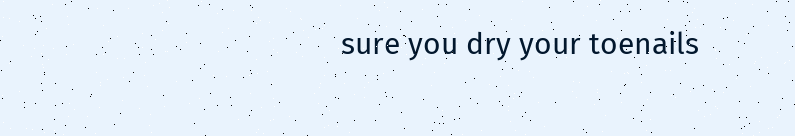sure you dry your toenails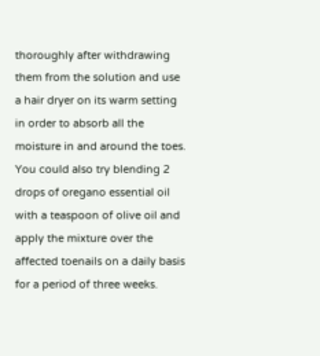thoroughly after withdrawing them from the solution and use a hair dryer on its warm setting in order to absorb all the moisture in and around the toes. You could also try blending 2 drops of oregano essential oil with a teaspoon of olive oil and apply the mixture over the affected toenails on a daily basis for a period of three weeks.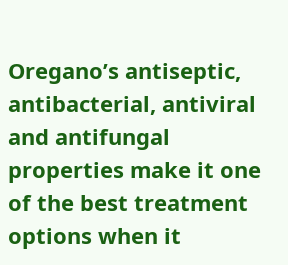Oregano’s antiseptic, antibacterial, antiviral and antifungal properties make it one of the best treatment options when it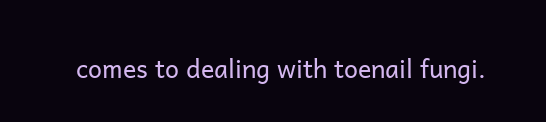comes to dealing with toenail fungi.